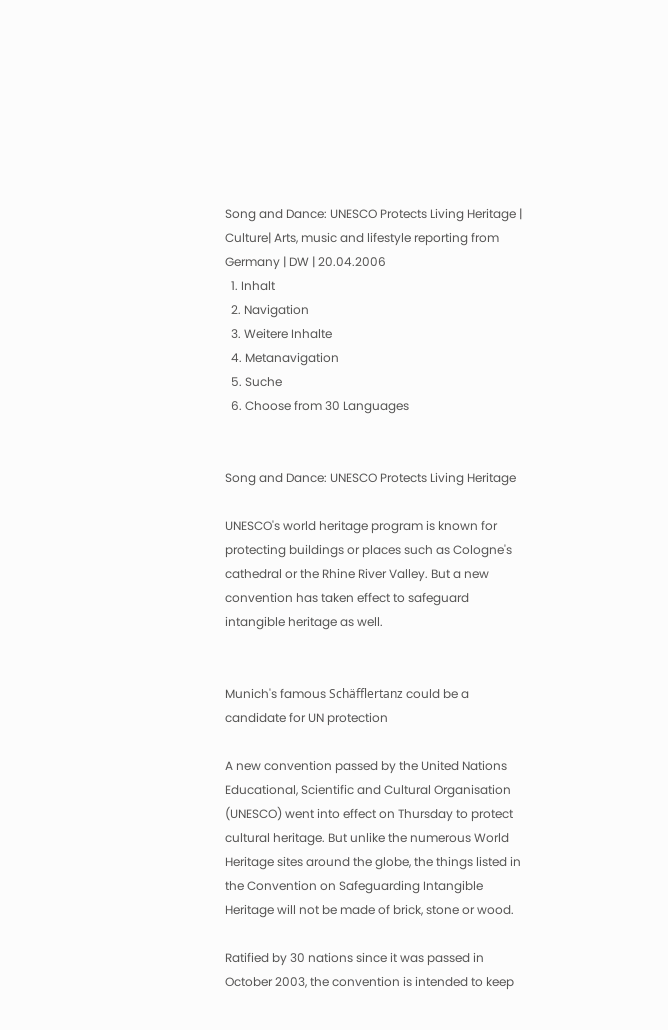Song and Dance: UNESCO Protects Living Heritage | Culture| Arts, music and lifestyle reporting from Germany | DW | 20.04.2006
  1. Inhalt
  2. Navigation
  3. Weitere Inhalte
  4. Metanavigation
  5. Suche
  6. Choose from 30 Languages


Song and Dance: UNESCO Protects Living Heritage

UNESCO's world heritage program is known for protecting buildings or places such as Cologne's cathedral or the Rhine River Valley. But a new convention has taken effect to safeguard intangible heritage as well.


Munich's famous Schäfflertanz could be a candidate for UN protection

A new convention passed by the United Nations Educational, Scientific and Cultural Organisation (UNESCO) went into effect on Thursday to protect cultural heritage. But unlike the numerous World Heritage sites around the globe, the things listed in the Convention on Safeguarding Intangible Heritage will not be made of brick, stone or wood.

Ratified by 30 nations since it was passed in October 2003, the convention is intended to keep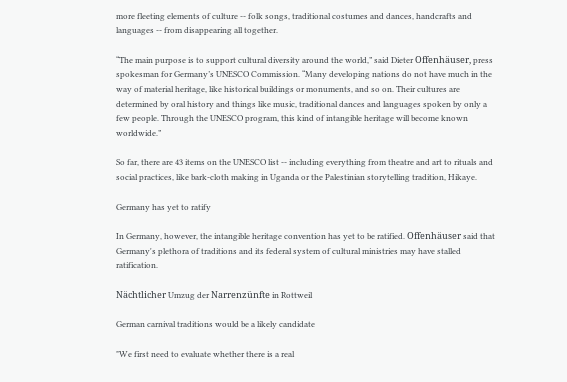more fleeting elements of culture -- folk songs, traditional costumes and dances, handcrafts and languages -- from disappearing all together.

“The main purpose is to support cultural diversity around the world,” said Dieter Offenhäuser, press spokesman for Germany’s UNESCO Commission. “Many developing nations do not have much in the way of material heritage, like historical buildings or monuments, and so on. Their cultures are determined by oral history and things like music, traditional dances and languages spoken by only a few people. Through the UNESCO program, this kind of intangible heritage will become known worldwide.”

So far, there are 43 items on the UNESCO list -- including everything from theatre and art to rituals and social practices, like bark-cloth making in Uganda or the Palestinian storytelling tradition, Hikaye.

Germany has yet to ratify

In Germany, however, the intangible heritage convention has yet to be ratified. Offenhäuser said that Germany's plethora of traditions and its federal system of cultural ministries may have stalled ratification.

Nächtlicher Umzug der Narrenzünfte in Rottweil

German carnival traditions would be a likely candidate

"We first need to evaluate whether there is a real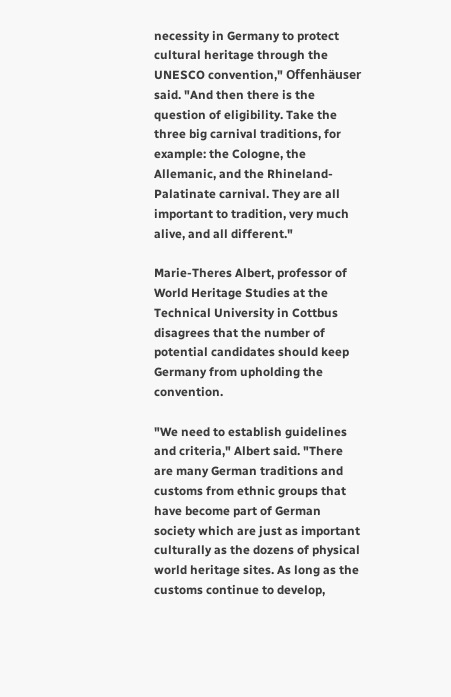necessity in Germany to protect cultural heritage through the UNESCO convention," Offenhäuser said. "And then there is the question of eligibility. Take the three big carnival traditions, for example: the Cologne, the Allemanic, and the Rhineland-Palatinate carnival. They are all important to tradition, very much alive, and all different."

Marie-Theres Albert, professor of World Heritage Studies at the Technical University in Cottbus disagrees that the number of potential candidates should keep Germany from upholding the convention.

"We need to establish guidelines and criteria," Albert said. "There are many German traditions and customs from ethnic groups that have become part of German society which are just as important culturally as the dozens of physical world heritage sites. As long as the customs continue to develop,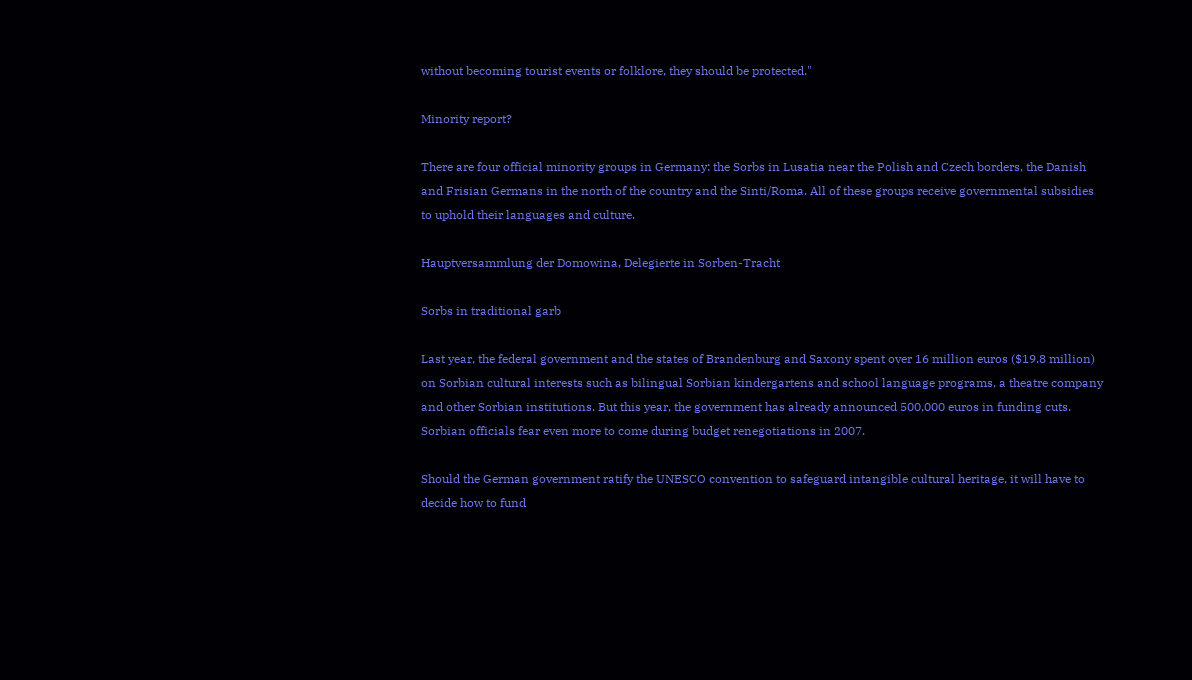without becoming tourist events or folklore, they should be protected."

Minority report?

There are four official minority groups in Germany: the Sorbs in Lusatia near the Polish and Czech borders, the Danish and Frisian Germans in the north of the country and the Sinti/Roma. All of these groups receive governmental subsidies to uphold their languages and culture.

Hauptversammlung der Domowina, Delegierte in Sorben-Tracht

Sorbs in traditional garb

Last year, the federal government and the states of Brandenburg and Saxony spent over 16 million euros ($19.8 million) on Sorbian cultural interests such as bilingual Sorbian kindergartens and school language programs, a theatre company and other Sorbian institutions. But this year, the government has already announced 500,000 euros in funding cuts. Sorbian officials fear even more to come during budget renegotiations in 2007.

Should the German government ratify the UNESCO convention to safeguard intangible cultural heritage, it will have to decide how to fund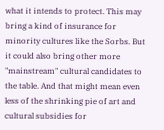what it intends to protect. This may bring a kind of insurance for minority cultures like the Sorbs. But it could also bring other more "mainstream" cultural candidates to the table. And that might mean even less of the shrinking pie of art and cultural subsidies for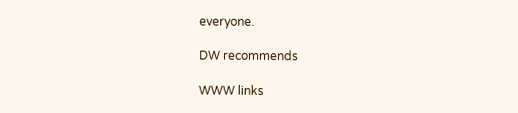everyone.

DW recommends

WWW links